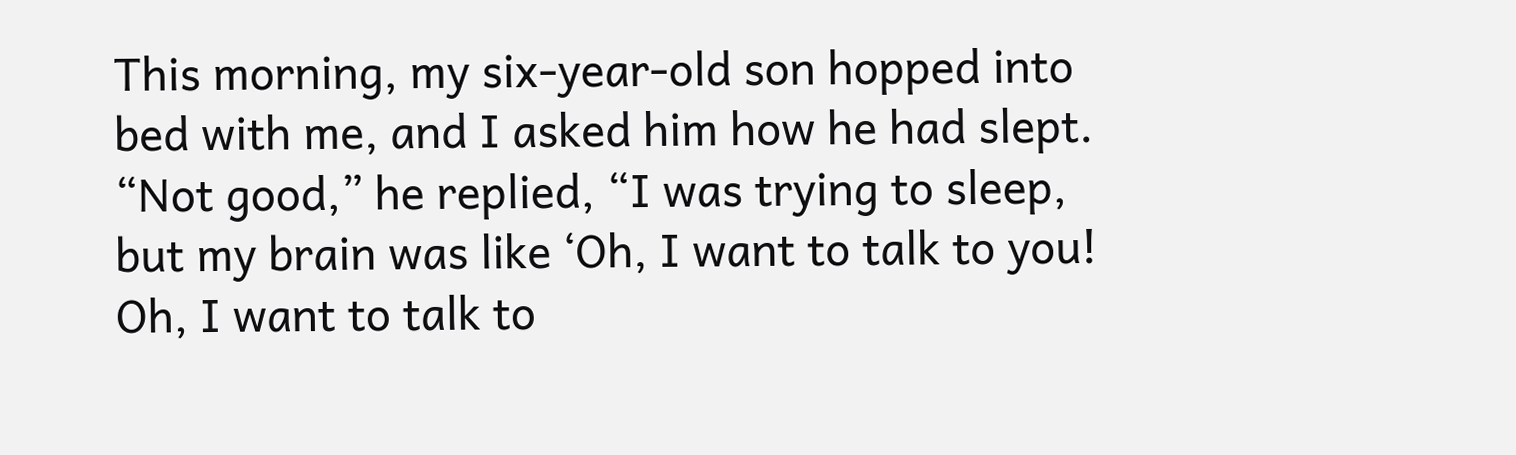This morning, my six-year-old son hopped into bed with me, and I asked him how he had slept.  “Not good,” he replied, “I was trying to sleep, but my brain was like ‘Oh, I want to talk to you! Oh, I want to talk to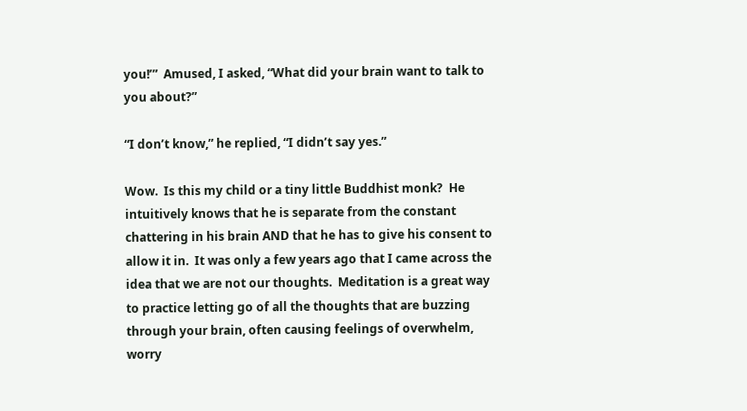you!’”  Amused, I asked, “What did your brain want to talk to you about?”

“I don’t know,” he replied, “I didn’t say yes.”

Wow.  Is this my child or a tiny little Buddhist monk?  He intuitively knows that he is separate from the constant chattering in his brain AND that he has to give his consent to allow it in.  It was only a few years ago that I came across the idea that we are not our thoughts.  Meditation is a great way to practice letting go of all the thoughts that are buzzing through your brain, often causing feelings of overwhelm, worry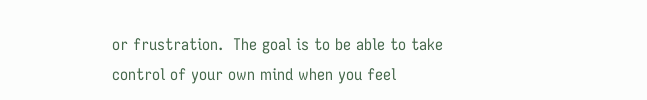or frustration.  The goal is to be able to take control of your own mind when you feel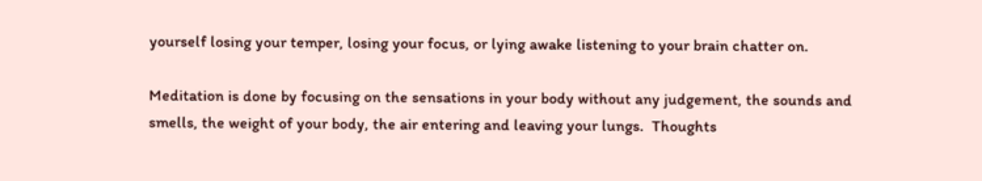yourself losing your temper, losing your focus, or lying awake listening to your brain chatter on.

Meditation is done by focusing on the sensations in your body without any judgement, the sounds and smells, the weight of your body, the air entering and leaving your lungs.  Thoughts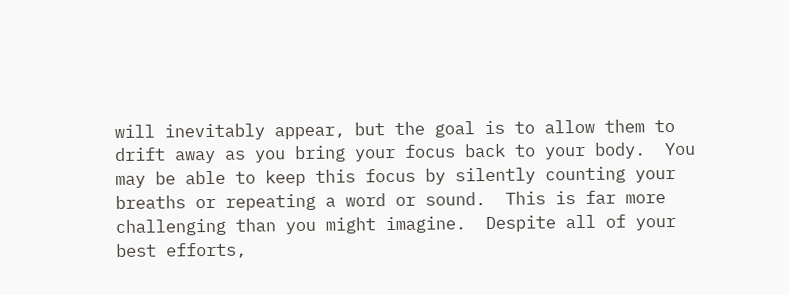will inevitably appear, but the goal is to allow them to drift away as you bring your focus back to your body.  You may be able to keep this focus by silently counting your breaths or repeating a word or sound.  This is far more challenging than you might imagine.  Despite all of your best efforts,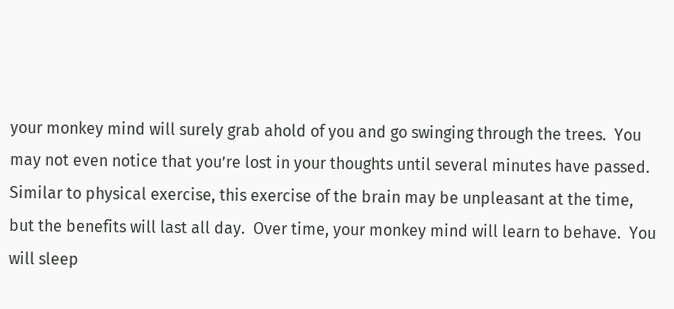your monkey mind will surely grab ahold of you and go swinging through the trees.  You may not even notice that you’re lost in your thoughts until several minutes have passed.  Similar to physical exercise, this exercise of the brain may be unpleasant at the time, but the benefits will last all day.  Over time, your monkey mind will learn to behave.  You will sleep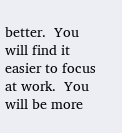better.  You will find it easier to focus at work.  You will be more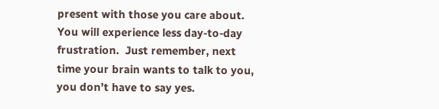present with those you care about.  You will experience less day-to-day frustration.  Just remember, next time your brain wants to talk to you, you don’t have to say yes.